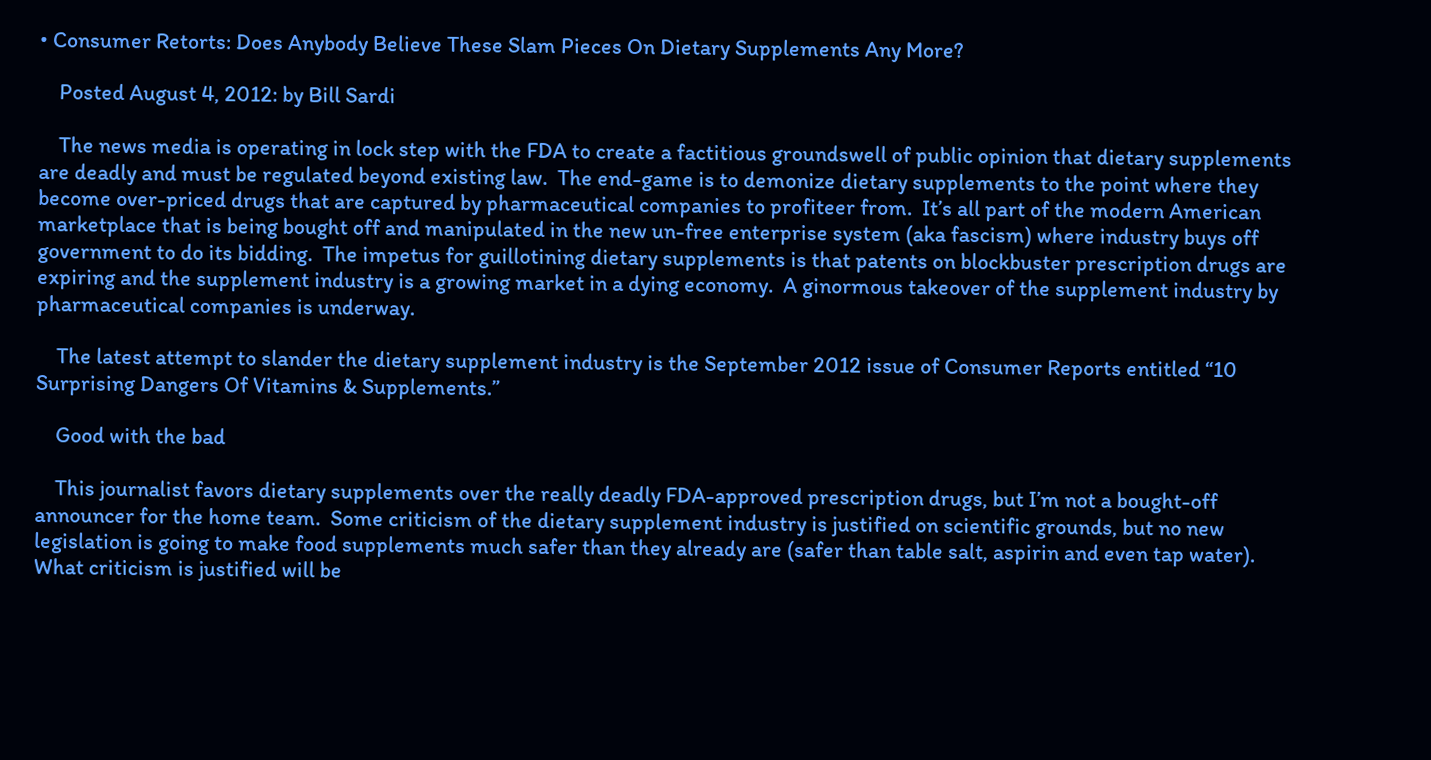• Consumer Retorts: Does Anybody Believe These Slam Pieces On Dietary Supplements Any More?

    Posted August 4, 2012: by Bill Sardi

    The news media is operating in lock step with the FDA to create a factitious groundswell of public opinion that dietary supplements are deadly and must be regulated beyond existing law.  The end-game is to demonize dietary supplements to the point where they become over-priced drugs that are captured by pharmaceutical companies to profiteer from.  It’s all part of the modern American marketplace that is being bought off and manipulated in the new un-free enterprise system (aka fascism) where industry buys off government to do its bidding.  The impetus for guillotining dietary supplements is that patents on blockbuster prescription drugs are expiring and the supplement industry is a growing market in a dying economy.  A ginormous takeover of the supplement industry by pharmaceutical companies is underway.

    The latest attempt to slander the dietary supplement industry is the September 2012 issue of Consumer Reports entitled “10 Surprising Dangers Of Vitamins & Supplements.”

    Good with the bad

    This journalist favors dietary supplements over the really deadly FDA-approved prescription drugs, but I’m not a bought-off announcer for the home team.  Some criticism of the dietary supplement industry is justified on scientific grounds, but no new legislation is going to make food supplements much safer than they already are (safer than table salt, aspirin and even tap water).  What criticism is justified will be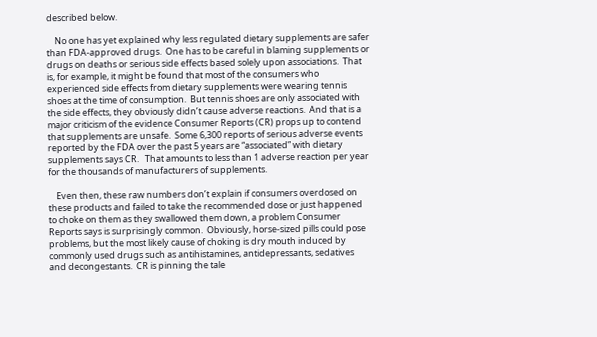described below.

    No one has yet explained why less regulated dietary supplements are safer than FDA-approved drugs.  One has to be careful in blaming supplements or drugs on deaths or serious side effects based solely upon associations.  That is, for example, it might be found that most of the consumers who experienced side effects from dietary supplements were wearing tennis shoes at the time of consumption.  But tennis shoes are only associated with the side effects, they obviously didn’t cause adverse reactions.  And that is a major criticism of the evidence Consumer Reports (CR) props up to contend that supplements are unsafe.  Some 6,300 reports of serious adverse events reported by the FDA over the past 5 years are “associated” with dietary supplements says CR.   That amounts to less than 1 adverse reaction per year for the thousands of manufacturers of supplements.

    Even then, these raw numbers don’t explain if consumers overdosed on these products and failed to take the recommended dose or just happened to choke on them as they swallowed them down, a problem Consumer Reports says is surprisingly common.  Obviously, horse-sized pills could pose problems, but the most likely cause of choking is dry mouth induced by commonly used drugs such as antihistamines, antidepressants, sedatives and decongestants.  CR is pinning the tale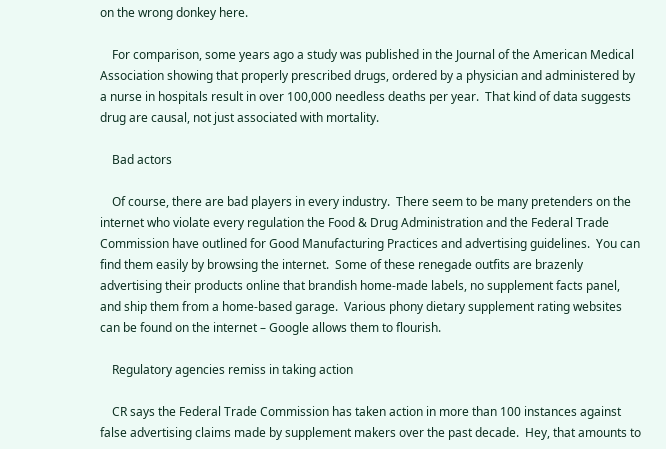on the wrong donkey here.

    For comparison, some years ago a study was published in the Journal of the American Medical Association showing that properly prescribed drugs, ordered by a physician and administered by a nurse in hospitals result in over 100,000 needless deaths per year.  That kind of data suggests drug are causal, not just associated with mortality.

    Bad actors

    Of course, there are bad players in every industry.  There seem to be many pretenders on the internet who violate every regulation the Food & Drug Administration and the Federal Trade Commission have outlined for Good Manufacturing Practices and advertising guidelines.  You can find them easily by browsing the internet.  Some of these renegade outfits are brazenly advertising their products online that brandish home-made labels, no supplement facts panel, and ship them from a home-based garage.  Various phony dietary supplement rating websites can be found on the internet – Google allows them to flourish.

    Regulatory agencies remiss in taking action

    CR says the Federal Trade Commission has taken action in more than 100 instances against false advertising claims made by supplement makers over the past decade.  Hey, that amounts to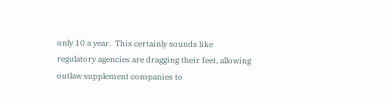only 10 a year.  This certainly sounds like regulatory agencies are dragging their feet, allowing outlaw supplement companies to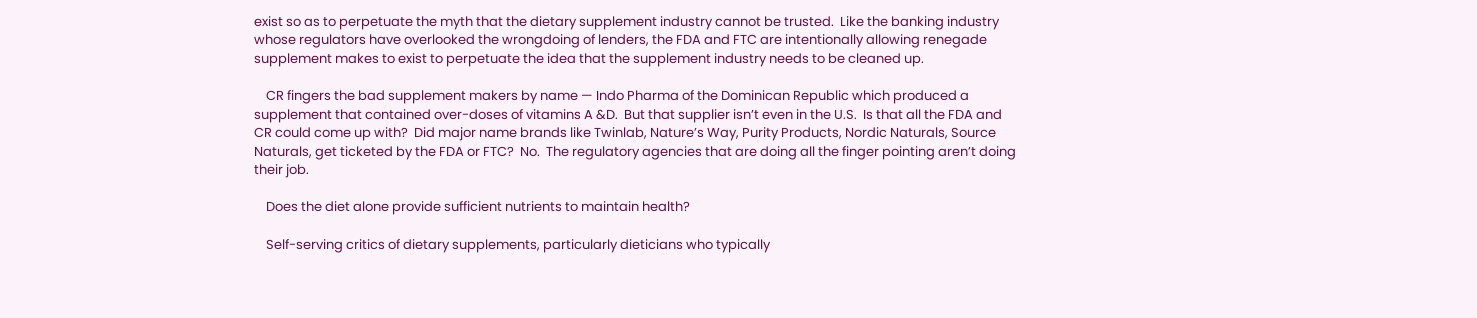exist so as to perpetuate the myth that the dietary supplement industry cannot be trusted.  Like the banking industry whose regulators have overlooked the wrongdoing of lenders, the FDA and FTC are intentionally allowing renegade supplement makes to exist to perpetuate the idea that the supplement industry needs to be cleaned up.

    CR fingers the bad supplement makers by name — Indo Pharma of the Dominican Republic which produced a supplement that contained over-doses of vitamins A &D.  But that supplier isn’t even in the U.S.  Is that all the FDA and CR could come up with?  Did major name brands like Twinlab, Nature’s Way, Purity Products, Nordic Naturals, Source Naturals, get ticketed by the FDA or FTC?  No.  The regulatory agencies that are doing all the finger pointing aren’t doing their job.

    Does the diet alone provide sufficient nutrients to maintain health?

    Self-serving critics of dietary supplements, particularly dieticians who typically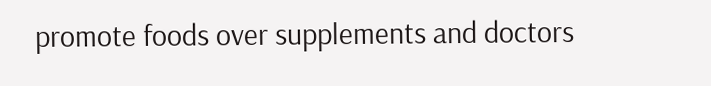promote foods over supplements and doctors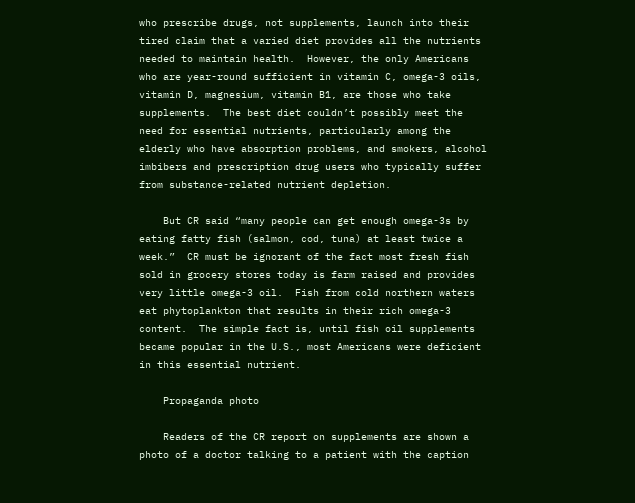who prescribe drugs, not supplements, launch into their tired claim that a varied diet provides all the nutrients needed to maintain health.  However, the only Americans who are year-round sufficient in vitamin C, omega-3 oils, vitamin D, magnesium, vitamin B1, are those who take supplements.  The best diet couldn’t possibly meet the need for essential nutrients, particularly among the elderly who have absorption problems, and smokers, alcohol imbibers and prescription drug users who typically suffer from substance-related nutrient depletion.

    But CR said “many people can get enough omega-3s by eating fatty fish (salmon, cod, tuna) at least twice a week.”  CR must be ignorant of the fact most fresh fish sold in grocery stores today is farm raised and provides very little omega-3 oil.  Fish from cold northern waters eat phytoplankton that results in their rich omega-3 content.  The simple fact is, until fish oil supplements became popular in the U.S., most Americans were deficient in this essential nutrient.

    Propaganda photo

    Readers of the CR report on supplements are shown a photo of a doctor talking to a patient with the caption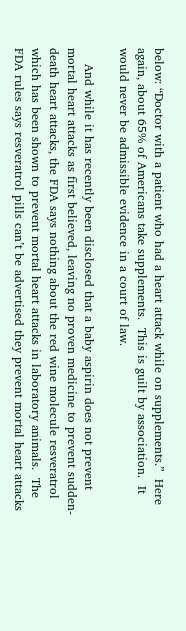below: “Doctor with a patient who had a heart attack while on supplements.”  Here again, about 65% of Americans take supplements.  This is guilt by association.  It would never be admissible evidence in a court of law.

    And while it has recently been disclosed that a baby aspirin does not prevent mortal heart attacks as first believed, leaving no proven medicine to prevent sudden-death heart attacks, the FDA says nothing about the red wine molecule resveratrol which has been shown to prevent mortal heart attacks in laboratory animals.  The FDA rules says resveratrol pills can’t be advertised they prevent mortal heart attacks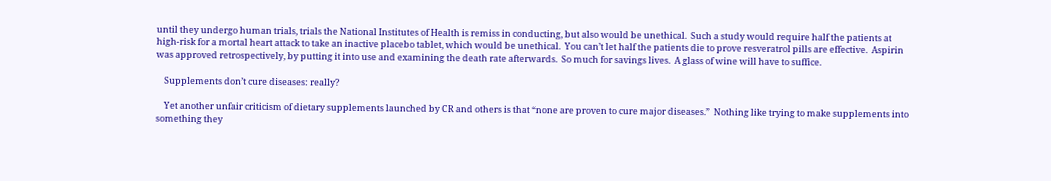until they undergo human trials, trials the National Institutes of Health is remiss in conducting, but also would be unethical.  Such a study would require half the patients at high-risk for a mortal heart attack to take an inactive placebo tablet, which would be unethical.  You can’t let half the patients die to prove resveratrol pills are effective.  Aspirin was approved retrospectively, by putting it into use and examining the death rate afterwards.  So much for savings lives.  A glass of wine will have to suffice.

    Supplements don’t cure diseases: really?

    Yet another unfair criticism of dietary supplements launched by CR and others is that “none are proven to cure major diseases.”  Nothing like trying to make supplements into something they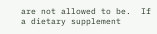are not allowed to be.  If a dietary supplement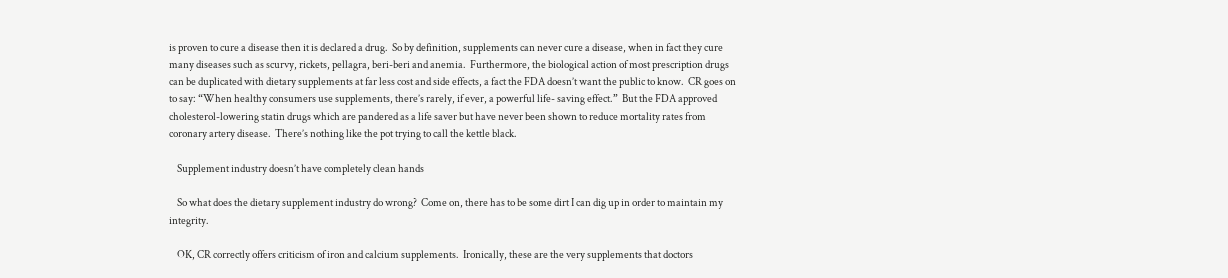is proven to cure a disease then it is declared a drug.  So by definition, supplements can never cure a disease, when in fact they cure many diseases such as scurvy, rickets, pellagra, beri-beri and anemia.  Furthermore, the biological action of most prescription drugs can be duplicated with dietary supplements at far less cost and side effects, a fact the FDA doesn’t want the public to know.  CR goes on to say: “When healthy consumers use supplements, there’s rarely, if ever, a powerful life- saving effect.”  But the FDA approved cholesterol-lowering statin drugs which are pandered as a life saver but have never been shown to reduce mortality rates from coronary artery disease.  There’s nothing like the pot trying to call the kettle black.

    Supplement industry doesn’t have completely clean hands

    So what does the dietary supplement industry do wrong?  Come on, there has to be some dirt I can dig up in order to maintain my integrity.

    OK, CR correctly offers criticism of iron and calcium supplements.  Ironically, these are the very supplements that doctors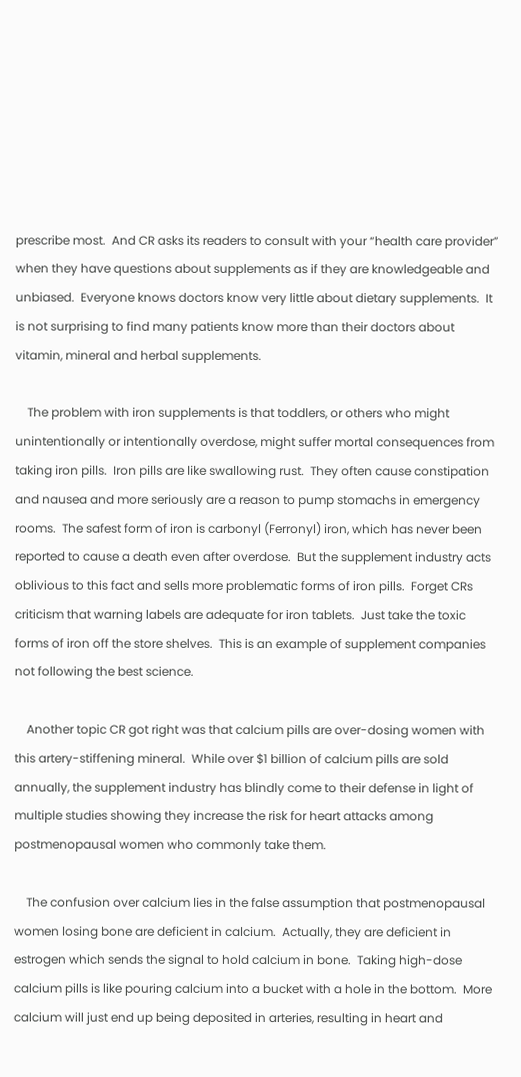prescribe most.  And CR asks its readers to consult with your “health care provider” when they have questions about supplements as if they are knowledgeable and unbiased.  Everyone knows doctors know very little about dietary supplements.  It is not surprising to find many patients know more than their doctors about vitamin, mineral and herbal supplements.

    The problem with iron supplements is that toddlers, or others who might unintentionally or intentionally overdose, might suffer mortal consequences from taking iron pills.  Iron pills are like swallowing rust.  They often cause constipation and nausea and more seriously are a reason to pump stomachs in emergency rooms.  The safest form of iron is carbonyl (Ferronyl) iron, which has never been reported to cause a death even after overdose.  But the supplement industry acts oblivious to this fact and sells more problematic forms of iron pills.  Forget CRs criticism that warning labels are adequate for iron tablets.  Just take the toxic forms of iron off the store shelves.  This is an example of supplement companies not following the best science.

    Another topic CR got right was that calcium pills are over-dosing women with this artery-stiffening mineral.  While over $1 billion of calcium pills are sold annually, the supplement industry has blindly come to their defense in light of multiple studies showing they increase the risk for heart attacks among postmenopausal women who commonly take them.

    The confusion over calcium lies in the false assumption that postmenopausal women losing bone are deficient in calcium.  Actually, they are deficient in estrogen which sends the signal to hold calcium in bone.  Taking high-dose calcium pills is like pouring calcium into a bucket with a hole in the bottom.  More calcium will just end up being deposited in arteries, resulting in heart and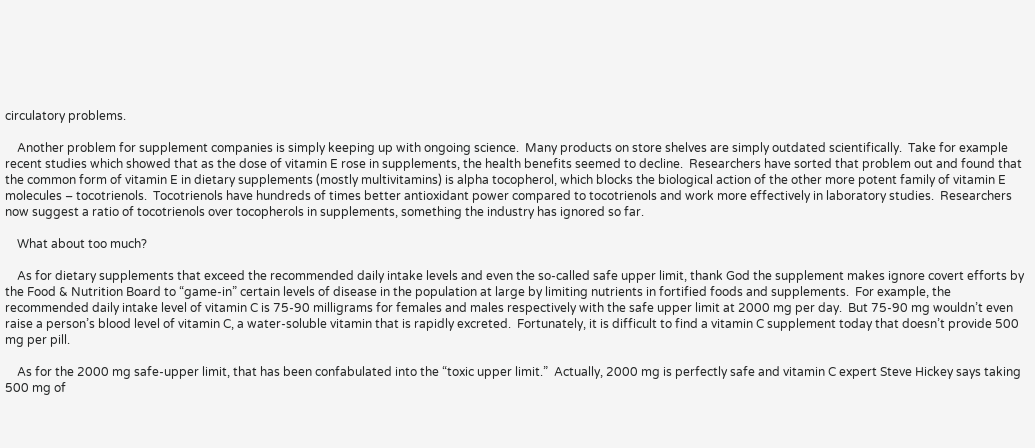circulatory problems.

    Another problem for supplement companies is simply keeping up with ongoing science.  Many products on store shelves are simply outdated scientifically.  Take for example recent studies which showed that as the dose of vitamin E rose in supplements, the health benefits seemed to decline.  Researchers have sorted that problem out and found that the common form of vitamin E in dietary supplements (mostly multivitamins) is alpha tocopherol, which blocks the biological action of the other more potent family of vitamin E molecules – tocotrienols.  Tocotrienols have hundreds of times better antioxidant power compared to tocotrienols and work more effectively in laboratory studies.  Researchers now suggest a ratio of tocotrienols over tocopherols in supplements, something the industry has ignored so far.

    What about too much?

    As for dietary supplements that exceed the recommended daily intake levels and even the so-called safe upper limit, thank God the supplement makes ignore covert efforts by the Food & Nutrition Board to “game-in” certain levels of disease in the population at large by limiting nutrients in fortified foods and supplements.  For example, the recommended daily intake level of vitamin C is 75-90 milligrams for females and males respectively with the safe upper limit at 2000 mg per day.  But 75-90 mg wouldn’t even raise a person’s blood level of vitamin C, a water-soluble vitamin that is rapidly excreted.  Fortunately, it is difficult to find a vitamin C supplement today that doesn’t provide 500 mg per pill.

    As for the 2000 mg safe-upper limit, that has been confabulated into the “toxic upper limit.”  Actually, 2000 mg is perfectly safe and vitamin C expert Steve Hickey says taking 500 mg of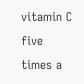vitamin C five times a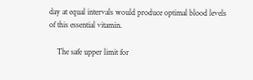day at equal intervals would produce optimal blood levels of this essential vitamin.

    The safe upper limit for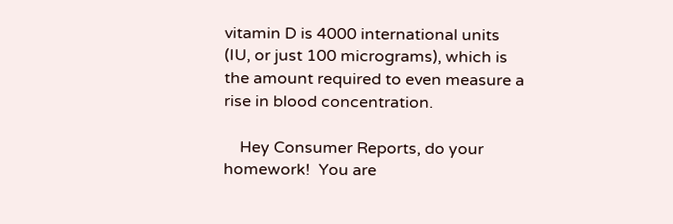vitamin D is 4000 international units (IU, or just 100 micrograms), which is the amount required to even measure a rise in blood concentration.

    Hey Consumer Reports, do your homework!  You are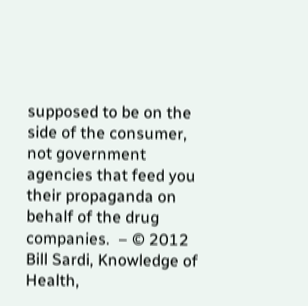supposed to be on the side of the consumer, not government agencies that feed you their propaganda on behalf of the drug companies.  – © 2012 Bill Sardi, Knowledge of Health,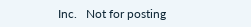Inc.   Not for posting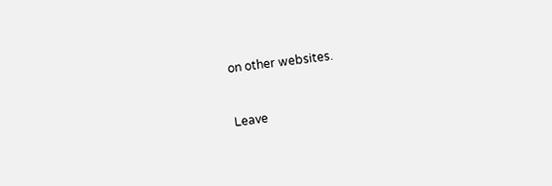on other websites.


Leave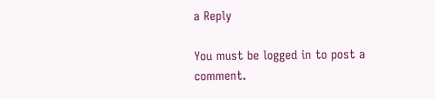a Reply

You must be logged in to post a comment.